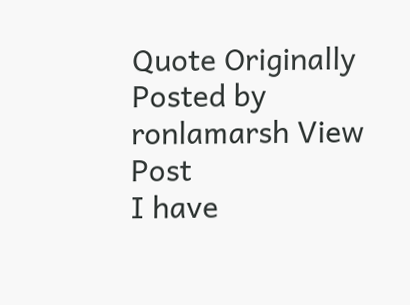Quote Originally Posted by ronlamarsh View Post
I have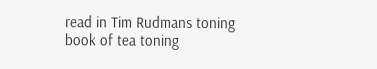read in Tim Rudmans toning book of tea toning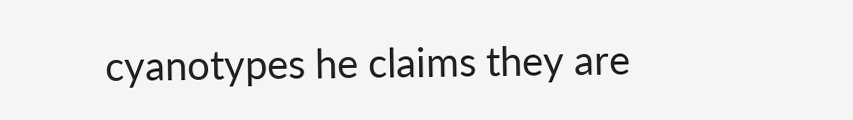cyanotypes he claims they are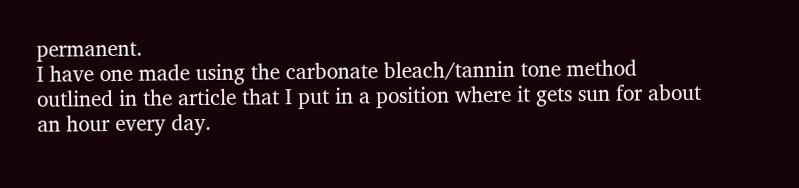permanent.
I have one made using the carbonate bleach/tannin tone method outlined in the article that I put in a position where it gets sun for about an hour every day.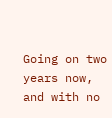Going on two years now, and with no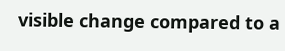visible change compared to a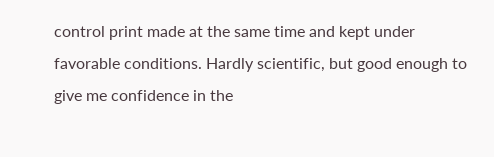control print made at the same time and kept under favorable conditions. Hardly scientific, but good enough to give me confidence in the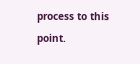process to this point.